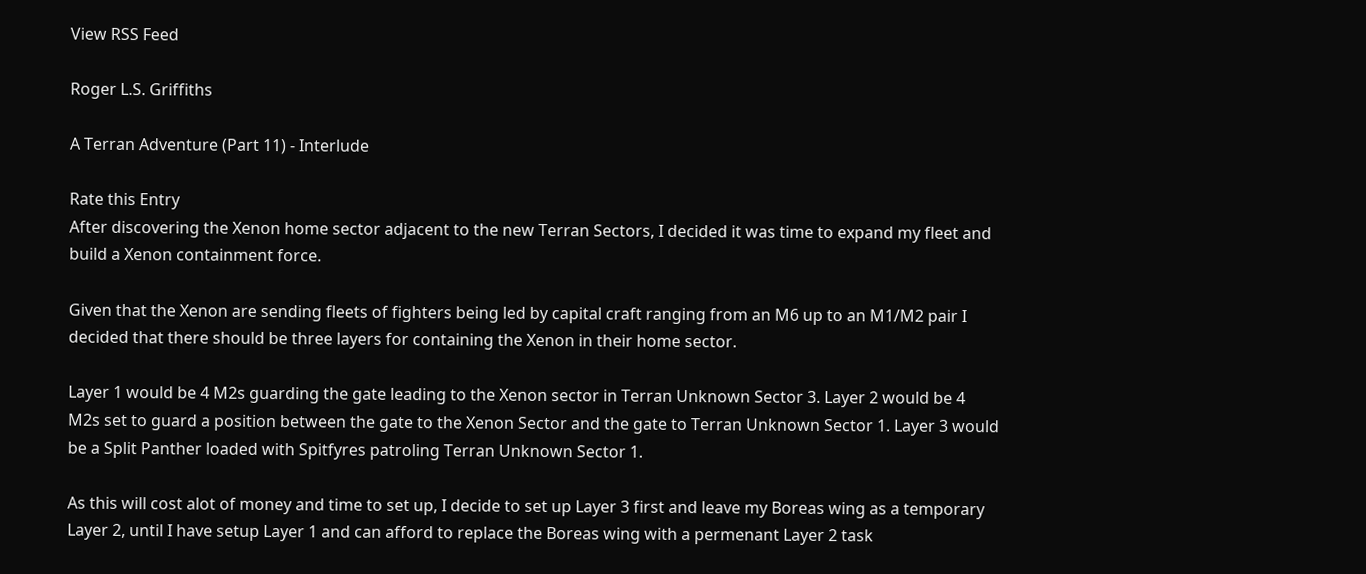View RSS Feed

Roger L.S. Griffiths

A Terran Adventure (Part 11) - Interlude

Rate this Entry
After discovering the Xenon home sector adjacent to the new Terran Sectors, I decided it was time to expand my fleet and build a Xenon containment force.

Given that the Xenon are sending fleets of fighters being led by capital craft ranging from an M6 up to an M1/M2 pair I decided that there should be three layers for containing the Xenon in their home sector.

Layer 1 would be 4 M2s guarding the gate leading to the Xenon sector in Terran Unknown Sector 3. Layer 2 would be 4 M2s set to guard a position between the gate to the Xenon Sector and the gate to Terran Unknown Sector 1. Layer 3 would be a Split Panther loaded with Spitfyres patroling Terran Unknown Sector 1.

As this will cost alot of money and time to set up, I decide to set up Layer 3 first and leave my Boreas wing as a temporary Layer 2, until I have setup Layer 1 and can afford to replace the Boreas wing with a permenant Layer 2 task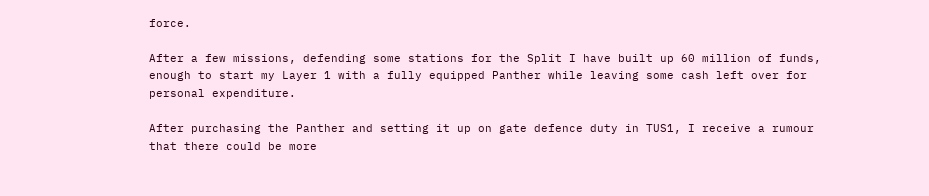force.

After a few missions, defending some stations for the Split I have built up 60 million of funds, enough to start my Layer 1 with a fully equipped Panther while leaving some cash left over for personal expenditure.

After purchasing the Panther and setting it up on gate defence duty in TUS1, I receive a rumour that there could be more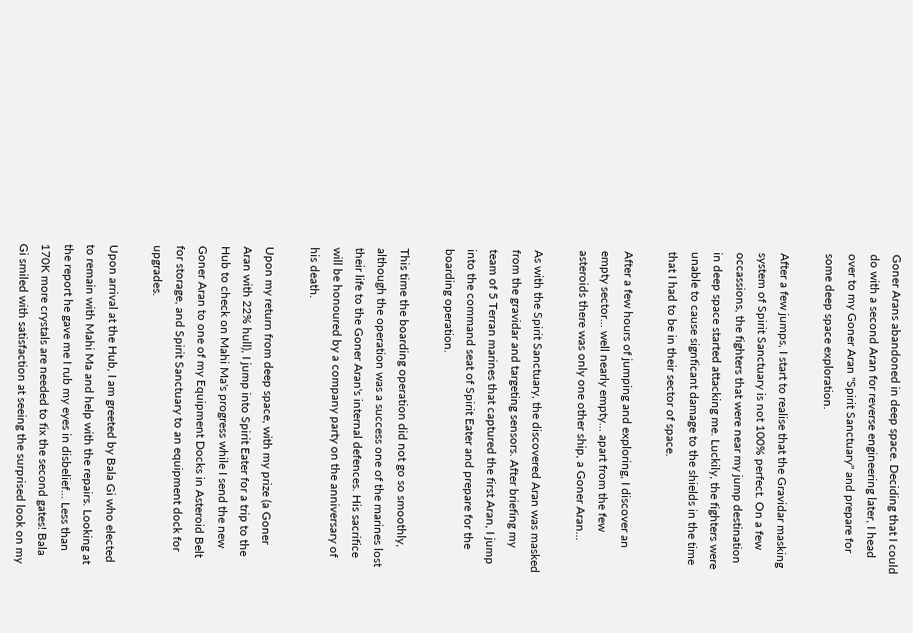Goner Arans abandoned in deep space. Deciding that I could do with a second Aran for reverse engineering later, I head over to my Goner Aran "Spirit Sanctuary" and prepare for some deep space exploration.

After a few jumps, I start to realise that the Gravidar masking system of Spirit Sanctuary is not 100% perfect. On a few occassions, the fighters that were near my jump destination in deep space started attacking me. Luckily, the fighters were unable to cause signficant damage to the shields in the time that I had to be in their sector of space.

After a few hours of jumping and exploring, I discover an empty sector... well nearly empty... apart from the few asteroids there was only one other ship, a Goner Aran...

As with the Spirit Sanctuary, the discovered Aran was masked from the gravidar and targeting sensors. After briefing my team of 5 Terran marines that captured the first Aran, I jump into the command seat of Spirit Eater and prepare for the boarding operation.

This time the boarding operation did not go so smoothly, although the operation was a success one of the marines lost their life to the Goner Aran's internal defences. His sacrifice will be honoured by a company party on the anniversary of his death.

Upon my return from deep space, with my prize (a Goner Aran with 22% hull), I jump into Spirit Eater for a trip to the Hub to check on Mahi Ma's progress while I send the new Goner Aran to one of my Equipment Docks in Asteroid Belt for storage, and Spirit Sanctuary to an equipment dock for upgrades.

Upon arrival at the Hub, I am greeted by Bala Gi who elected to remain with Mahi Ma and help with the repairs. Looking at the report he gave me I rub my eyes in disbelief... Less than 170K more crystals are needed to fix the second gates! Bala Gi smiled with satisfaction at seeing the surprised look on my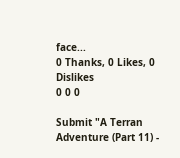face...
0 Thanks, 0 Likes, 0 Dislikes
0 0 0

Submit "A Terran Adventure (Part 11) -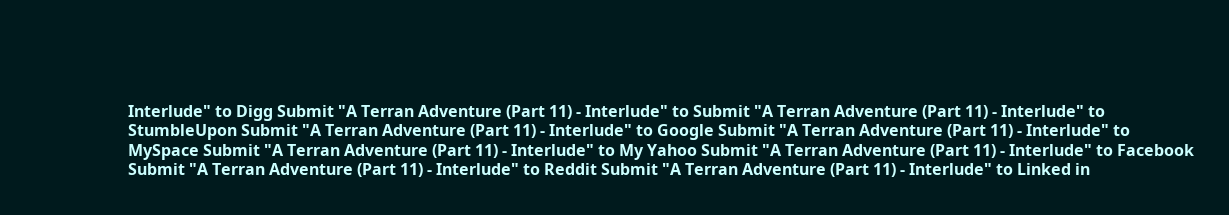Interlude" to Digg Submit "A Terran Adventure (Part 11) - Interlude" to Submit "A Terran Adventure (Part 11) - Interlude" to StumbleUpon Submit "A Terran Adventure (Part 11) - Interlude" to Google Submit "A Terran Adventure (Part 11) - Interlude" to MySpace Submit "A Terran Adventure (Part 11) - Interlude" to My Yahoo Submit "A Terran Adventure (Part 11) - Interlude" to Facebook Submit "A Terran Adventure (Part 11) - Interlude" to Reddit Submit "A Terran Adventure (Part 11) - Interlude" to Linked in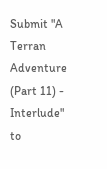Submit "A Terran Adventure (Part 11) - Interlude" to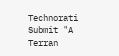Technorati Submit "A Terran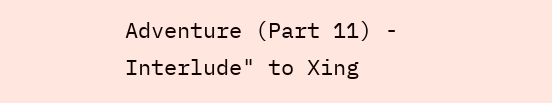Adventure (Part 11) - Interlude" to Xing